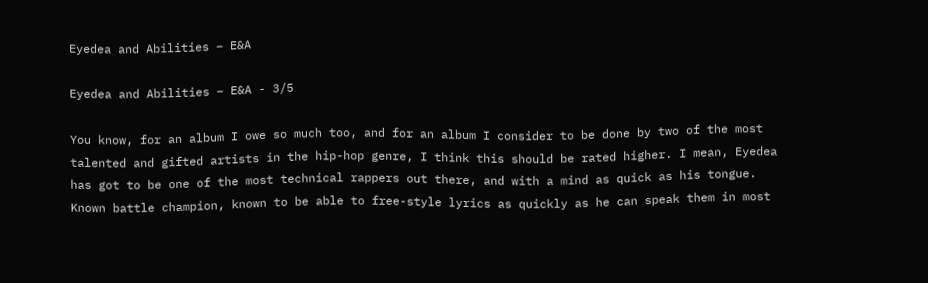Eyedea and Abilities – E&A

Eyedea and Abilities – E&A - 3/5

You know, for an album I owe so much too, and for an album I consider to be done by two of the most talented and gifted artists in the hip-hop genre, I think this should be rated higher. I mean, Eyedea has got to be one of the most technical rappers out there, and with a mind as quick as his tongue. Known battle champion, known to be able to free-style lyrics as quickly as he can speak them in most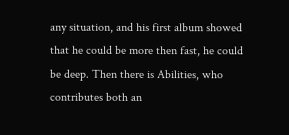any situation, and his first album showed that he could be more then fast, he could be deep. Then there is Abilities, who contributes both an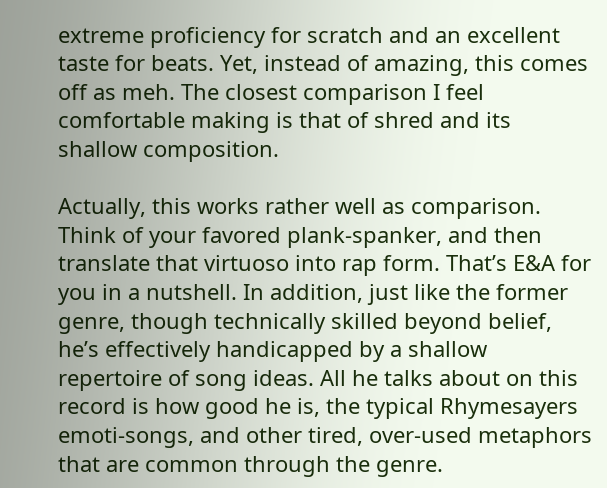extreme proficiency for scratch and an excellent taste for beats. Yet, instead of amazing, this comes off as meh. The closest comparison I feel comfortable making is that of shred and its shallow composition.

Actually, this works rather well as comparison. Think of your favored plank-spanker, and then translate that virtuoso into rap form. That’s E&A for you in a nutshell. In addition, just like the former genre, though technically skilled beyond belief, he’s effectively handicapped by a shallow repertoire of song ideas. All he talks about on this record is how good he is, the typical Rhymesayers emoti-songs, and other tired, over-used metaphors that are common through the genre.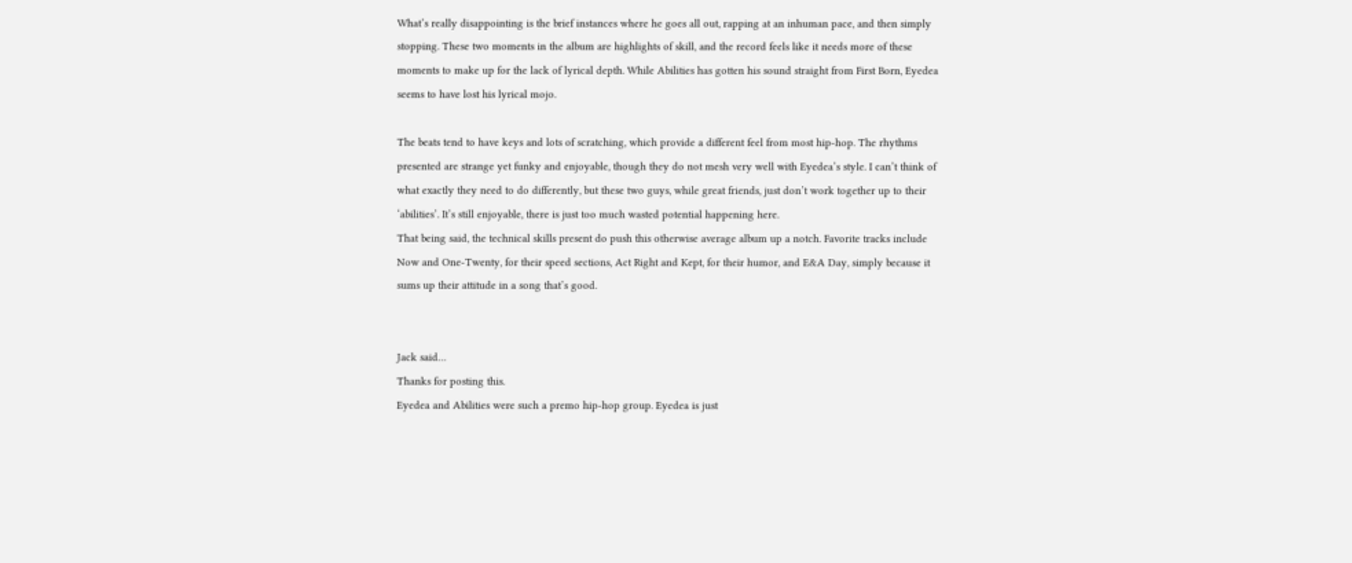What’s really disappointing is the brief instances where he goes all out, rapping at an inhuman pace, and then simply stopping. These two moments in the album are highlights of skill, and the record feels like it needs more of these moments to make up for the lack of lyrical depth. While Abilities has gotten his sound straight from First Born, Eyedea seems to have lost his lyrical mojo.

The beats tend to have keys and lots of scratching, which provide a different feel from most hip-hop. The rhythms presented are strange yet funky and enjoyable, though they do not mesh very well with Eyedea’s style. I can’t think of what exactly they need to do differently, but these two guys, while great friends, just don’t work together up to their ‘abilities’. It’s still enjoyable, there is just too much wasted potential happening here.
That being said, the technical skills present do push this otherwise average album up a notch. Favorite tracks include Now and One-Twenty, for their speed sections, Act Right and Kept, for their humor, and E&A Day, simply because it sums up their attitude in a song that’s good.


Jack said…
Thanks for posting this.
Eyedea and Abilities were such a premo hip-hop group. Eyedea is just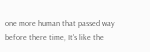one more human that passed way before there time, It's like the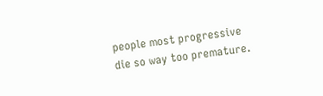people most progressive die so way too premature.